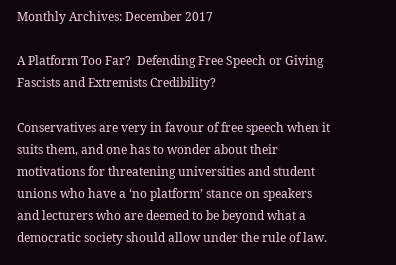Monthly Archives: December 2017

A Platform Too Far?  Defending Free Speech or Giving Fascists and Extremists Credibility?

Conservatives are very in favour of free speech when it suits them, and one has to wonder about their motivations for threatening universities and student unions who have a ‘no platform’ stance on speakers and lecturers who are deemed to be beyond what a democratic society should allow under the rule of law.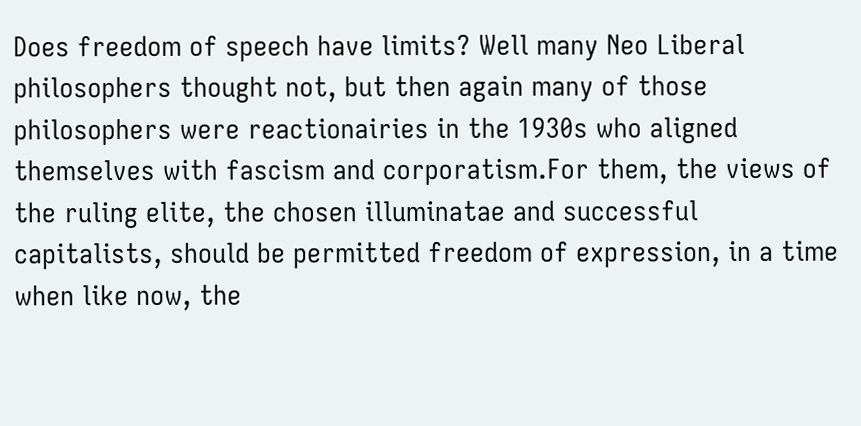Does freedom of speech have limits? Well many Neo Liberal philosophers thought not, but then again many of those philosophers were reactionairies in the 1930s who aligned themselves with fascism and corporatism.For them, the views of the ruling elite, the chosen illuminatae and successful capitalists, should be permitted freedom of expression, in a time when like now, the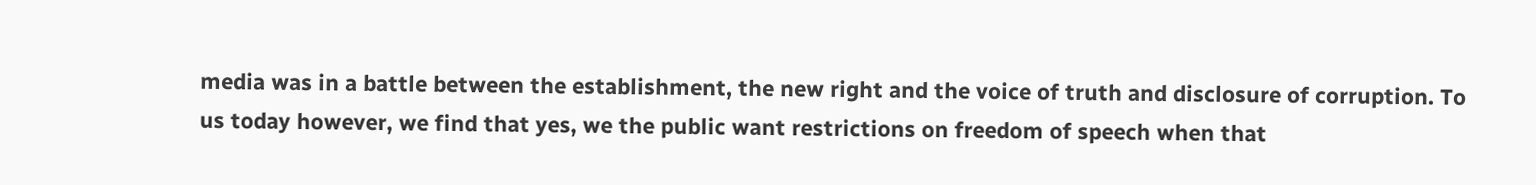media was in a battle between the establishment, the new right and the voice of truth and disclosure of corruption. To us today however, we find that yes, we the public want restrictions on freedom of speech when that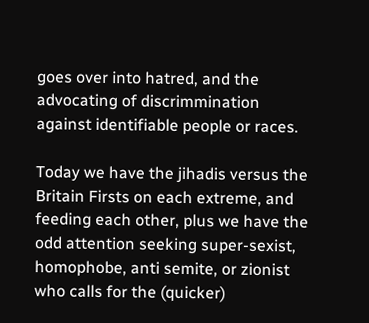goes over into hatred, and the advocating of discrimmination against identifiable people or races.

Today we have the jihadis versus the Britain Firsts on each extreme, and feeding each other, plus we have the odd attention seeking super-sexist, homophobe, anti semite, or zionist who calls for the (quicker)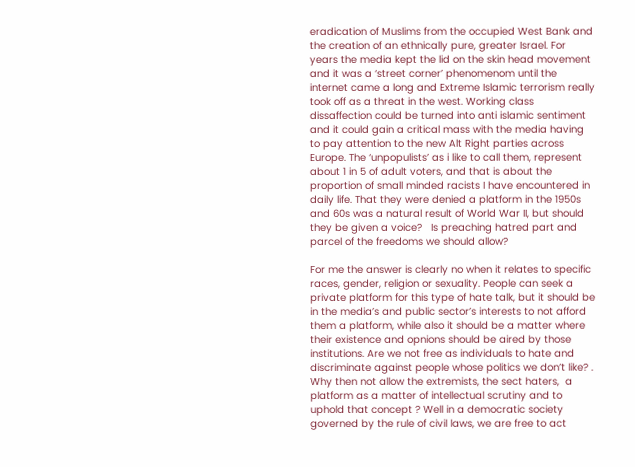eradication of Muslims from the occupied West Bank and the creation of an ethnically pure, greater Israel. For years the media kept the lid on the skin head movement and it was a ‘street corner’ phenomenom until the internet came a long and Extreme Islamic terrorism really took off as a threat in the west. Working class dissaffection could be turned into anti islamic sentiment and it could gain a critical mass with the media having to pay attention to the new Alt Right parties across Europe. The ‘unpopulists’ as i like to call them, represent about 1 in 5 of adult voters, and that is about the proportion of small minded racists I have encountered in daily life. That they were denied a platform in the 1950s and 60s was a natural result of World War II, but should they be given a voice?   Is preaching hatred part and parcel of the freedoms we should allow?

For me the answer is clearly no when it relates to specific races, gender, religion or sexuality. People can seek a private platform for this type of hate talk, but it should be in the media’s and public sector’s interests to not afford them a platform, while also it should be a matter where their existence and opnions should be aired by those institutions. Are we not free as individuals to hate and discriminate against people whose politics we don’t like? . Why then not allow the extremists, the sect haters,  a platform as a matter of intellectual scrutiny and to uphold that concept ? Well in a democratic society governed by the rule of civil laws, we are free to act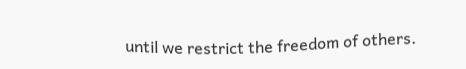until we restrict the freedom of others.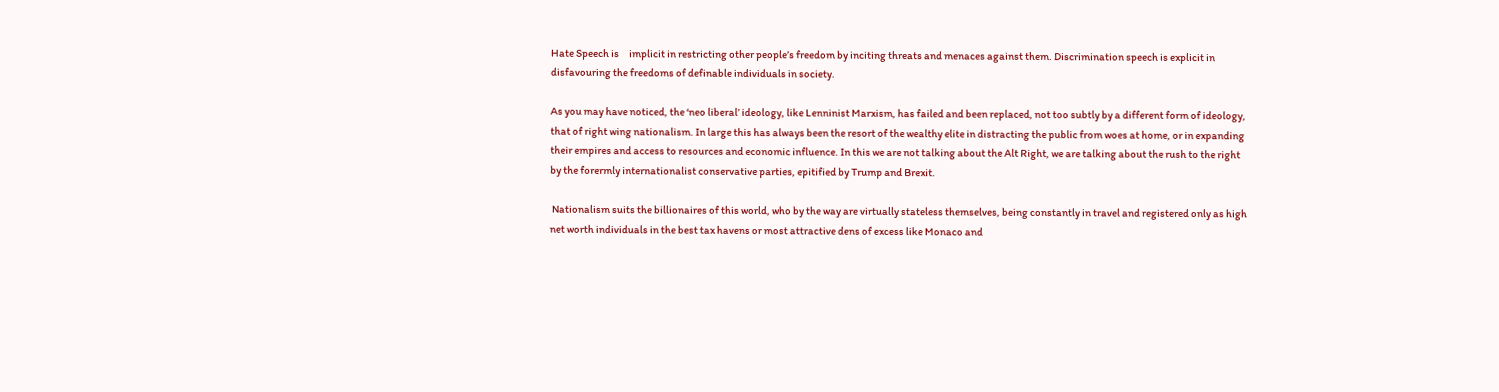Hate Speech is     implicit in restricting other people’s freedom by inciting threats and menaces against them. Discrimination speech is explicit in disfavouring the freedoms of definable individuals in society.

As you may have noticed, the ‘neo liberal’ ideology, like Lenninist Marxism, has failed and been replaced, not too subtly by a different form of ideology, that of right wing nationalism. In large this has always been the resort of the wealthy elite in distracting the public from woes at home, or in expanding their empires and access to resources and economic influence. In this we are not talking about the Alt Right, we are talking about the rush to the right by the forermly internationalist conservative parties, epitified by Trump and Brexit.

 Nationalism suits the billionaires of this world, who by the way are virtually stateless themselves, being constantly in travel and registered only as high net worth individuals in the best tax havens or most attractive dens of excess like Monaco and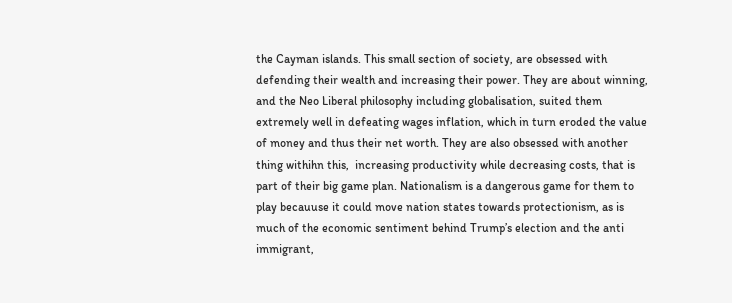the Cayman islands. This small section of society, are obsessed with defending their wealth and increasing their power. They are about winning, and the Neo Liberal philosophy including globalisation, suited them extremely well in defeating wages inflation, which in turn eroded the value of money and thus their net worth. They are also obsessed with another thing withihn this,  increasing productivity while decreasing costs, that is part of their big game plan. Nationalism is a dangerous game for them to play becauuse it could move nation states towards protectionism, as is much of the economic sentiment behind Trump’s election and the anti immigrant,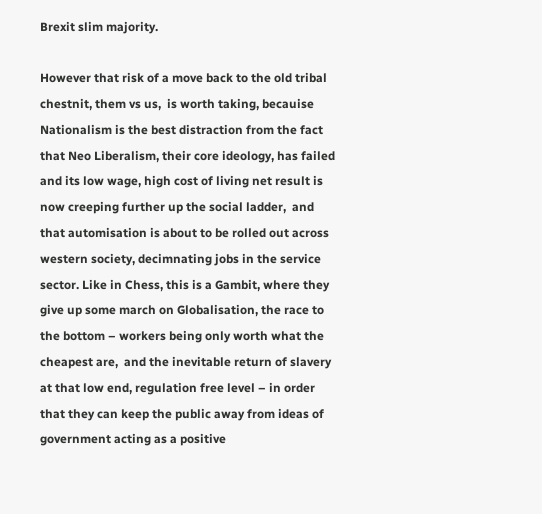Brexit slim majority.

However that risk of a move back to the old tribal chestnit, them vs us,  is worth taking, becauise Nationalism is the best distraction from the fact that Neo Liberalism, their core ideology, has failed and its low wage, high cost of living net result is now creeping further up the social ladder,  and that automisation is about to be rolled out across western society, decimnating jobs in the service sector. Like in Chess, this is a Gambit, where they give up some march on Globalisation, the race to the bottom – workers being only worth what the cheapest are,  and the inevitable return of slavery at that low end, regulation free level – in order that they can keep the public away from ideas of government acting as a positive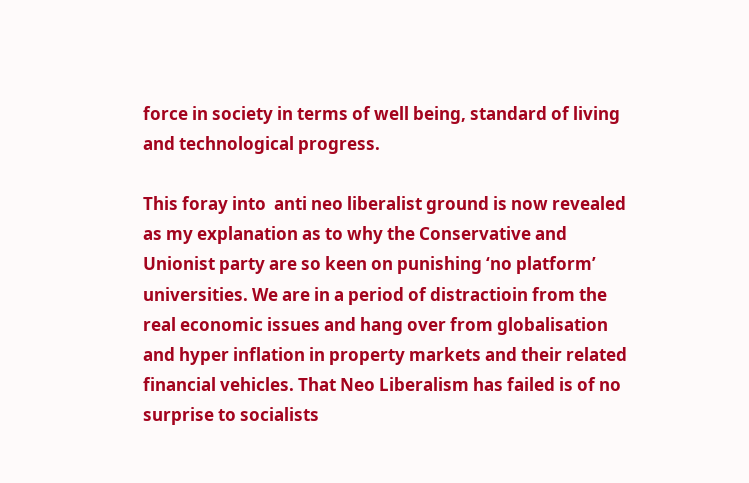force in society in terms of well being, standard of living and technological progress.

This foray into  anti neo liberalist ground is now revealed as my explanation as to why the Conservative and Unionist party are so keen on punishing ‘no platform’ universities. We are in a period of distractioin from the real economic issues and hang over from globalisation and hyper inflation in property markets and their related financial vehicles. That Neo Liberalism has failed is of no surprise to socialists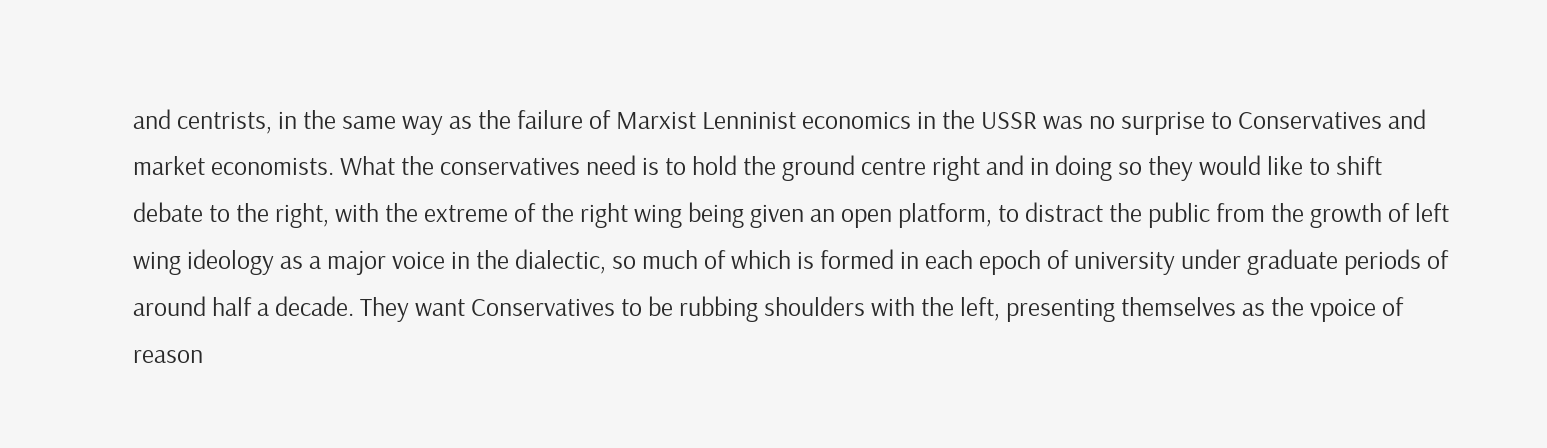and centrists, in the same way as the failure of Marxist Lenninist economics in the USSR was no surprise to Conservatives and market economists. What the conservatives need is to hold the ground centre right and in doing so they would like to shift debate to the right, with the extreme of the right wing being given an open platform, to distract the public from the growth of left wing ideology as a major voice in the dialectic, so much of which is formed in each epoch of university under graduate periods of around half a decade. They want Conservatives to be rubbing shoulders with the left, presenting themselves as the vpoice of reason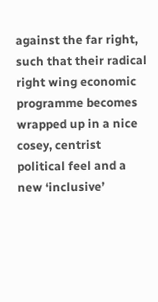against the far right, such that their radical right wing economic programme becomes wrapped up in a nice cosey, centrist political feel and a new ‘inclusive’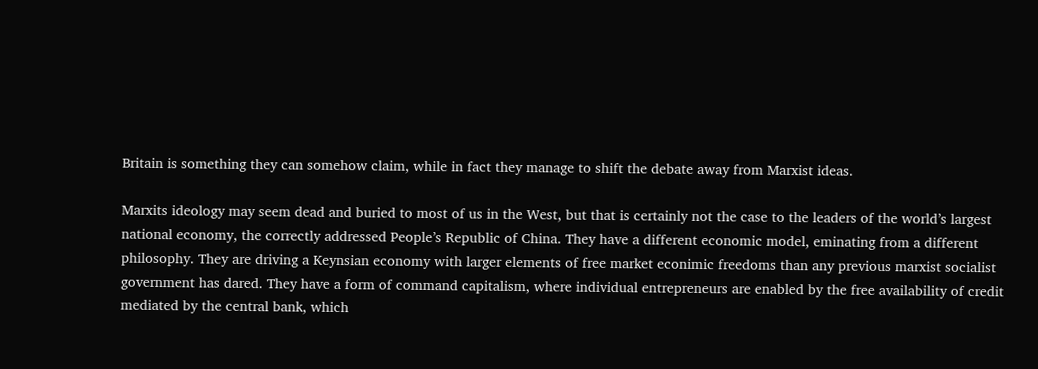Britain is something they can somehow claim, while in fact they manage to shift the debate away from Marxist ideas.

Marxits ideology may seem dead and buried to most of us in the West, but that is certainly not the case to the leaders of the world’s largest national economy, the correctly addressed People’s Republic of China. They have a different economic model, eminating from a different philosophy. They are driving a Keynsian economy with larger elements of free market econimic freedoms than any previous marxist socialist government has dared. They have a form of command capitalism, where individual entrepreneurs are enabled by the free availability of credit mediated by the central bank, which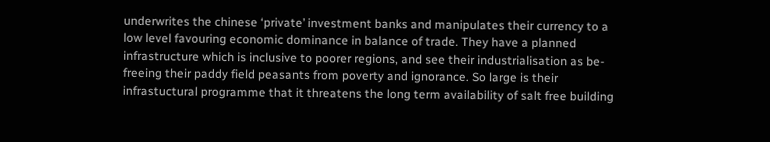underwrites the chinese ‘private’ investment banks and manipulates their currency to a low level favouring economic dominance in balance of trade. They have a planned infrastructure which is inclusive to poorer regions, and see their industrialisation as be-freeing their paddy field peasants from poverty and ignorance. So large is their infrastuctural programme that it threatens the long term availability of salt free building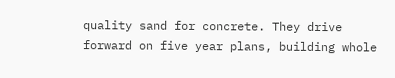quality sand for concrete. They drive forward on five year plans, building whole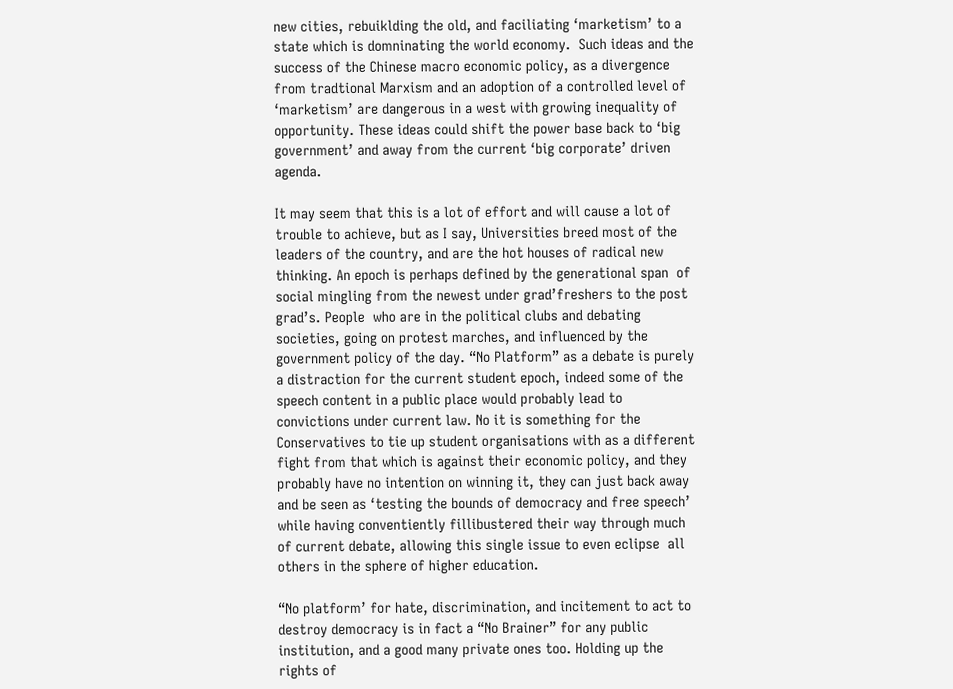new cities, rebuiklding the old, and faciliating ‘marketism’ to a state which is domninating the world economy.  Such ideas and the success of the Chinese macro economic policy, as a divergence from tradtional Marxism and an adoption of a controlled level of ‘marketism’ are dangerous in a west with growing inequality of opportunity. These ideas could shift the power base back to ‘big government’ and away from the current ‘big corporate’ driven agenda.

It may seem that this is a lot of effort and will cause a lot of trouble to achieve, but as I say, Universities breed most of the leaders of the country, and are the hot houses of radical new thinking. An epoch is perhaps defined by the generational span  of social mingling from the newest under grad’freshers to the post grad’s. People  who are in the political clubs and debating societies, going on protest marches, and influenced by the government policy of the day. “No Platform” as a debate is purely a distraction for the current student epoch, indeed some of the speech content in a public place would probably lead to convictions under current law. No it is something for the Conservatives to tie up student organisations with as a different fight from that which is against their economic policy, and they probably have no intention on winning it, they can just back away and be seen as ‘testing the bounds of democracy and free speech’ while having conventiently fillibustered their way through much of current debate, allowing this single issue to even eclipse  all others in the sphere of higher education.

“No platform’ for hate, discrimination, and incitement to act to destroy democracy is in fact a “No Brainer” for any public institution, and a good many private ones too. Holding up the rights of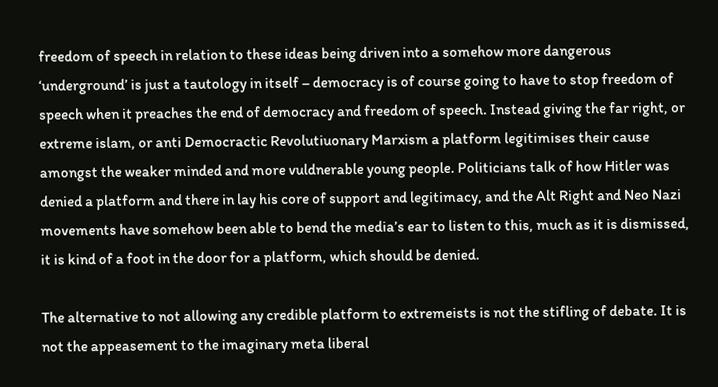freedom of speech in relation to these ideas being driven into a somehow more dangerous ‘underground’ is just a tautology in itself – democracy is of course going to have to stop freedom of speech when it preaches the end of democracy and freedom of speech. Instead giving the far right, or extreme islam, or anti Democractic Revolutiuonary Marxism a platform legitimises their cause amongst the weaker minded and more vuldnerable young people. Politicians talk of how Hitler was denied a platform and there in lay his core of support and legitimacy, and the Alt Right and Neo Nazi movements have somehow been able to bend the media’s ear to listen to this, much as it is dismissed, it is kind of a foot in the door for a platform, which should be denied.

The alternative to not allowing any credible platform to extremeists is not the stifling of debate. It is not the appeasement to the imaginary meta liberal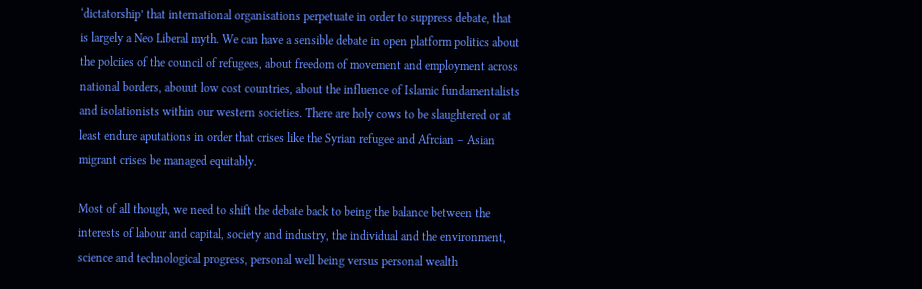‘dictatorship’ that international organisations perpetuate in order to suppress debate, that is largely a Neo Liberal myth. We can have a sensible debate in open platform politics about the polciies of the council of refugees, about freedom of movement and employment across national borders, abouut low cost countries, about the influence of Islamic fundamentalists and isolationists within our western societies. There are holy cows to be slaughtered or at least endure aputations in order that crises like the Syrian refugee and Afrcian – Asian migrant crises be managed equitably.

Most of all though, we need to shift the debate back to being the balance between the interests of labour and capital, society and industry, the individual and the environment, science and technological progress, personal well being versus personal wealth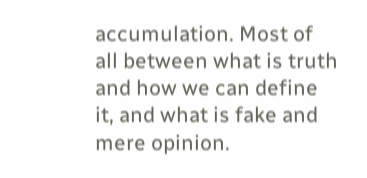accumulation. Most of all between what is truth and how we can define it, and what is fake and mere opinion.